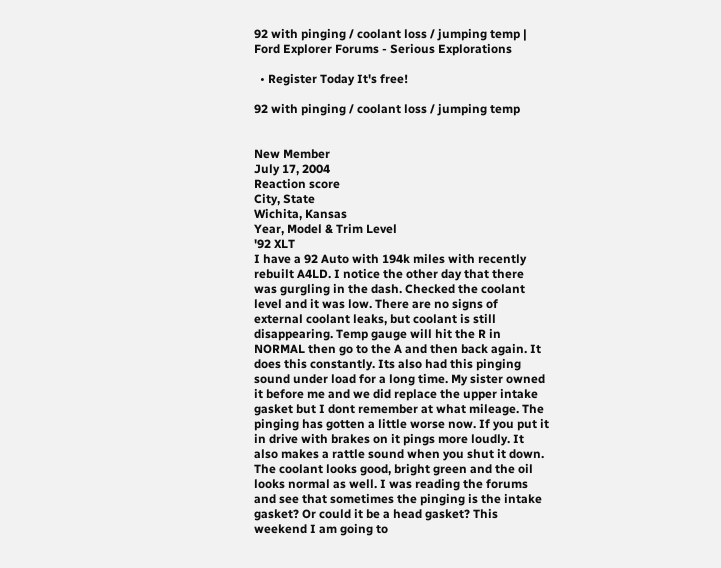92 with pinging / coolant loss / jumping temp | Ford Explorer Forums - Serious Explorations

  • Register Today It's free!

92 with pinging / coolant loss / jumping temp


New Member
July 17, 2004
Reaction score
City, State
Wichita, Kansas
Year, Model & Trim Level
'92 XLT
I have a 92 Auto with 194k miles with recently rebuilt A4LD. I notice the other day that there was gurgling in the dash. Checked the coolant level and it was low. There are no signs of external coolant leaks, but coolant is still disappearing. Temp gauge will hit the R in NORMAL then go to the A and then back again. It does this constantly. Its also had this pinging sound under load for a long time. My sister owned it before me and we did replace the upper intake gasket but I dont remember at what mileage. The pinging has gotten a little worse now. If you put it in drive with brakes on it pings more loudly. It also makes a rattle sound when you shut it down. The coolant looks good, bright green and the oil looks normal as well. I was reading the forums and see that sometimes the pinging is the intake gasket? Or could it be a head gasket? This weekend I am going to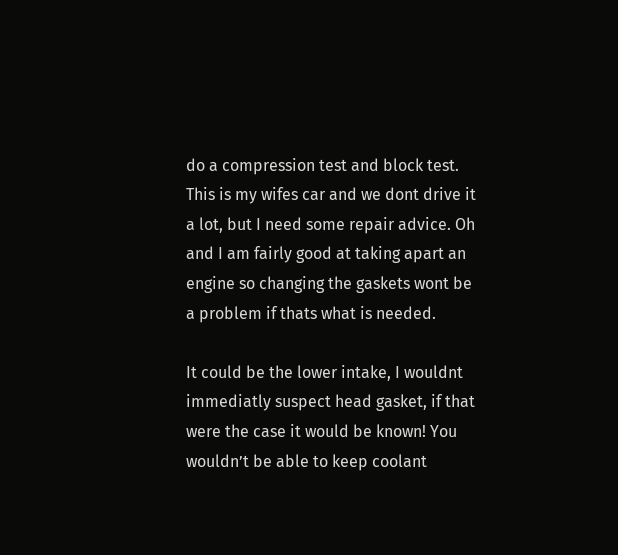do a compression test and block test. This is my wifes car and we dont drive it a lot, but I need some repair advice. Oh and I am fairly good at taking apart an engine so changing the gaskets wont be a problem if thats what is needed.

It could be the lower intake, I wouldnt immediatly suspect head gasket, if that were the case it would be known! You wouldn’t be able to keep coolant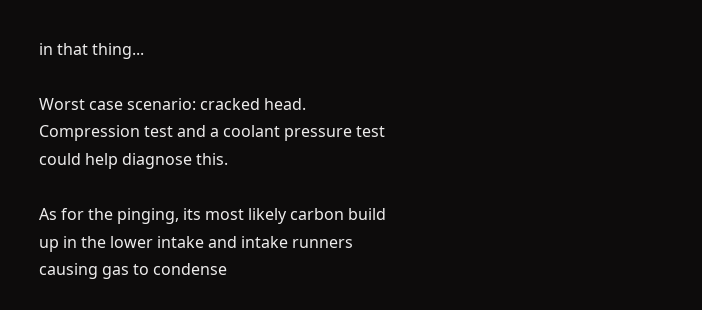in that thing...

Worst case scenario: cracked head. Compression test and a coolant pressure test could help diagnose this.

As for the pinging, its most likely carbon build up in the lower intake and intake runners causing gas to condense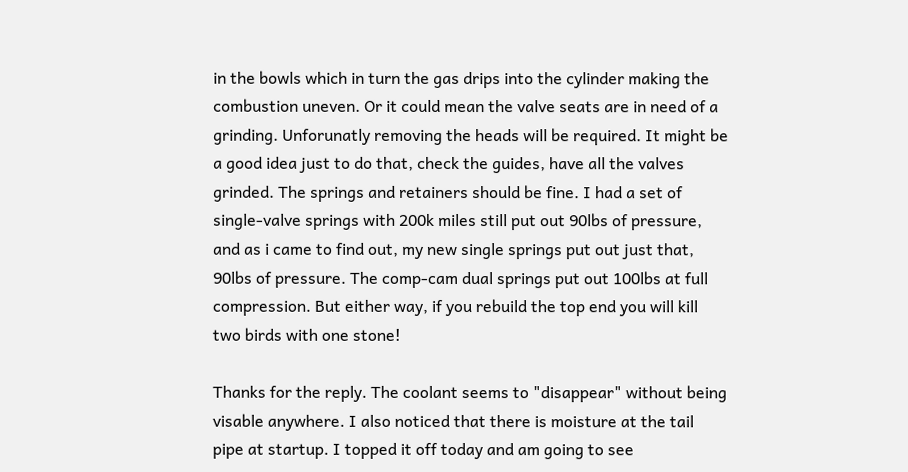in the bowls which in turn the gas drips into the cylinder making the combustion uneven. Or it could mean the valve seats are in need of a grinding. Unforunatly removing the heads will be required. It might be a good idea just to do that, check the guides, have all the valves grinded. The springs and retainers should be fine. I had a set of single-valve springs with 200k miles still put out 90lbs of pressure, and as i came to find out, my new single springs put out just that, 90lbs of pressure. The comp-cam dual springs put out 100lbs at full compression. But either way, if you rebuild the top end you will kill two birds with one stone!

Thanks for the reply. The coolant seems to "disappear" without being visable anywhere. I also noticed that there is moisture at the tail pipe at startup. I topped it off today and am going to see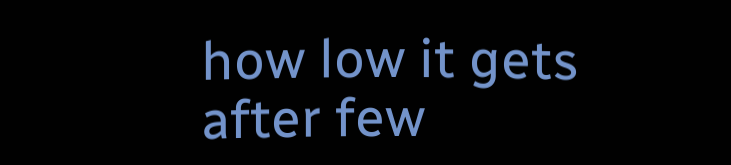how low it gets after few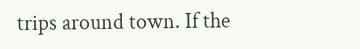trips around town. If the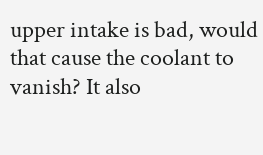upper intake is bad, would that cause the coolant to vanish? It also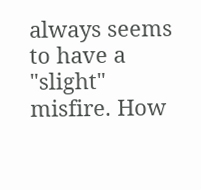always seems to have a "slight" misfire. How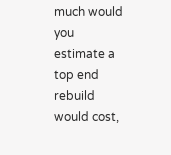much would you estimate a top end rebuild would cost,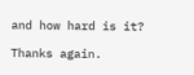and how hard is it?

Thanks again.